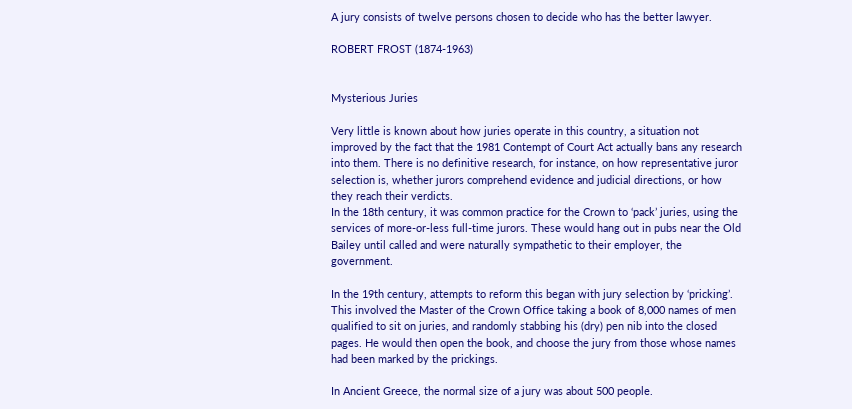A jury consists of twelve persons chosen to decide who has the better lawyer.

ROBERT FROST (1874-1963)


Mysterious Juries

Very little is known about how juries operate in this country, a situation not improved by the fact that the 1981 Contempt of Court Act actually bans any research into them. There is no definitive research, for instance, on how representative juror selection is, whether jurors comprehend evidence and judicial directions, or how they reach their verdicts.
In the 18th century, it was common practice for the Crown to ‘pack’ juries, using the services of more-or-less full-time jurors. These would hang out in pubs near the Old Bailey until called and were naturally sympathetic to their employer, the government.

In the 19th century, attempts to reform this began with jury selection by ‘pricking’. This involved the Master of the Crown Office taking a book of 8,000 names of men qualified to sit on juries, and randomly stabbing his (dry) pen nib into the closed pages. He would then open the book, and choose the jury from those whose names had been marked by the prickings.

In Ancient Greece, the normal size of a jury was about 500 people.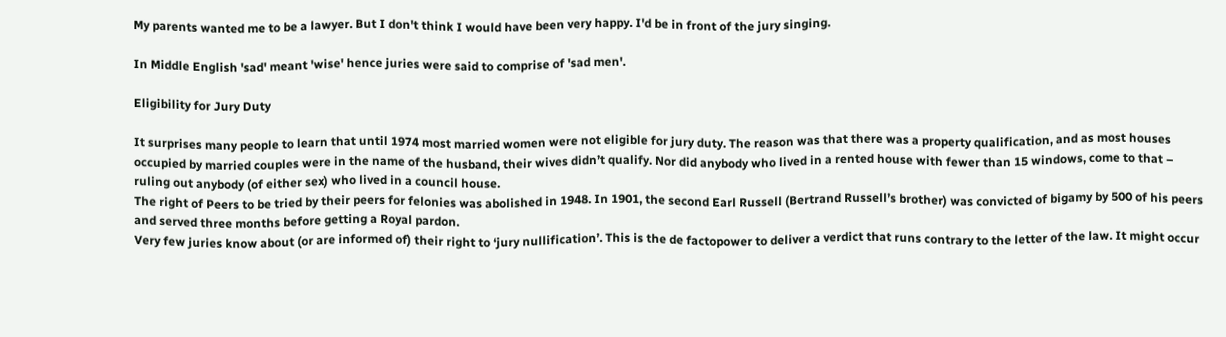My parents wanted me to be a lawyer. But I don't think I would have been very happy. I'd be in front of the jury singing.

In Middle English 'sad' meant 'wise' hence juries were said to comprise of 'sad men'.

Eligibility for Jury Duty

It surprises many people to learn that until 1974 most married women were not eligible for jury duty. The reason was that there was a property qualification, and as most houses occupied by married couples were in the name of the husband, their wives didn’t qualify. Nor did anybody who lived in a rented house with fewer than 15 windows, come to that – ruling out anybody (of either sex) who lived in a council house.
The right of Peers to be tried by their peers for felonies was abolished in 1948. In 1901, the second Earl Russell (Bertrand Russell’s brother) was convicted of bigamy by 500 of his peers and served three months before getting a Royal pardon.
Very few juries know about (or are informed of) their right to ‘jury nullification’. This is the de factopower to deliver a verdict that runs contrary to the letter of the law. It might occur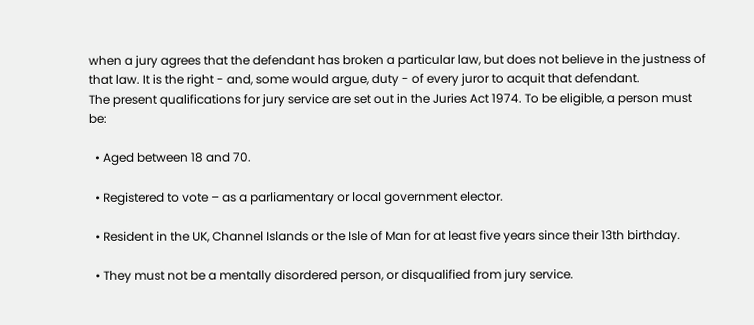when a jury agrees that the defendant has broken a particular law, but does not believe in the justness of that law. It is the right - and, some would argue, duty - of every juror to acquit that defendant.
The present qualifications for jury service are set out in the Juries Act 1974. To be eligible, a person must be:

  • Aged between 18 and 70.

  • Registered to vote – as a parliamentary or local government elector.

  • Resident in the UK, Channel Islands or the Isle of Man for at least five years since their 13th birthday.

  • They must not be a mentally disordered person, or disqualified from jury service.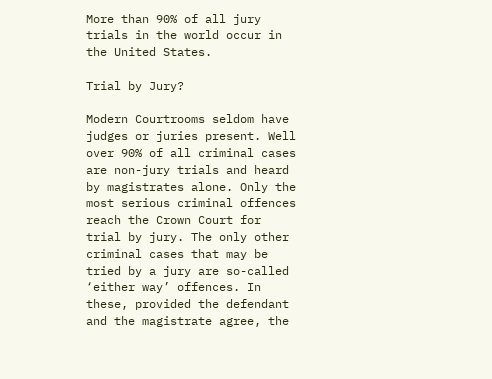More than 90% of all jury trials in the world occur in the United States.

Trial by Jury?

Modern Courtrooms seldom have judges or juries present. Well over 90% of all criminal cases are non-jury trials and heard by magistrates alone. Only the most serious criminal offences reach the Crown Court for trial by jury. The only other criminal cases that may be tried by a jury are so-called ‘either way’ offences. In these, provided the defendant and the magistrate agree, the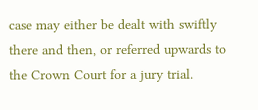case may either be dealt with swiftly there and then, or referred upwards to the Crown Court for a jury trial.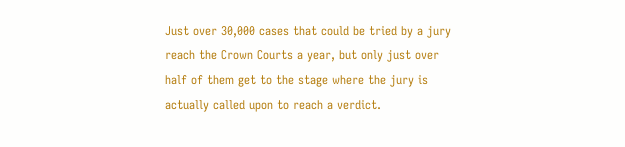Just over 30,000 cases that could be tried by a jury reach the Crown Courts a year, but only just over half of them get to the stage where the jury is actually called upon to reach a verdict.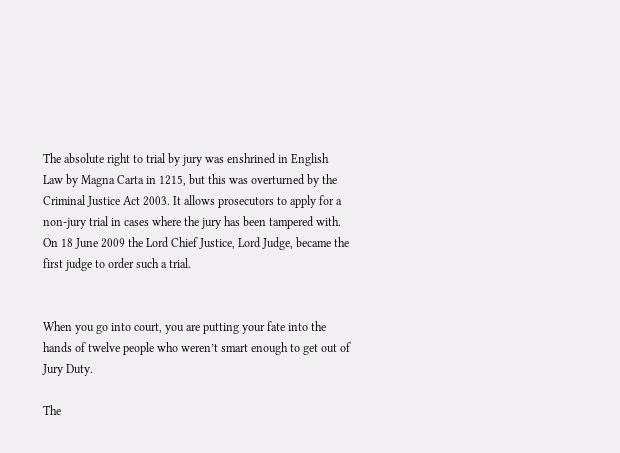The absolute right to trial by jury was enshrined in English Law by Magna Carta in 1215, but this was overturned by the Criminal Justice Act 2003. It allows prosecutors to apply for a non-jury trial in cases where the jury has been tampered with.  On 18 June 2009 the Lord Chief Justice, Lord Judge, became the first judge to order such a trial.


When you go into court, you are putting your fate into the hands of twelve people who weren’t smart enough to get out of Jury Duty.

The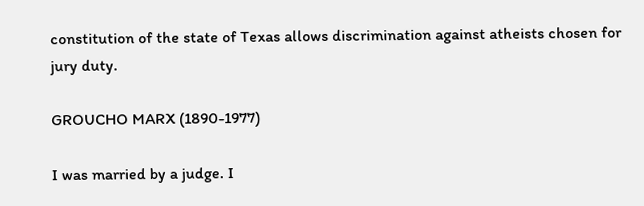constitution of the state of Texas allows discrimination against atheists chosen for jury duty.

GROUCHO MARX (1890-1977)

I was married by a judge. I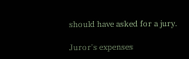should have asked for a jury.

Juror's expenses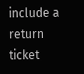include a return ticket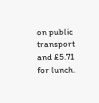on public transport and £5.71 for lunch.